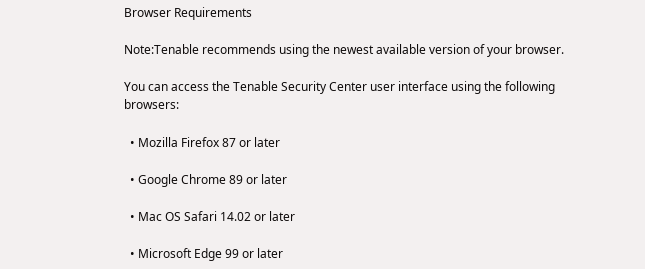Browser Requirements

Note:Tenable recommends using the newest available version of your browser.

You can access the Tenable Security Center user interface using the following browsers:

  • Mozilla Firefox 87 or later

  • Google Chrome 89 or later

  • Mac OS Safari 14.02 or later

  • Microsoft Edge 99 or later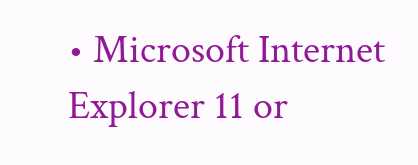• Microsoft Internet Explorer 11 or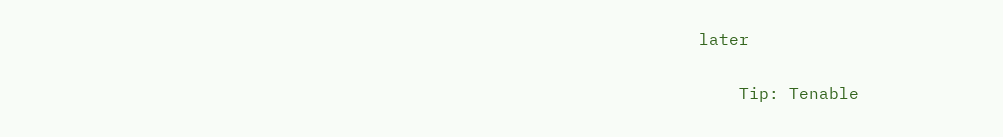later

    Tip: Tenable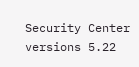Security Center versions 5.22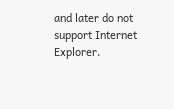and later do not support Internet Explorer.